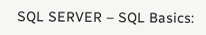SQL SERVER – SQL Basics: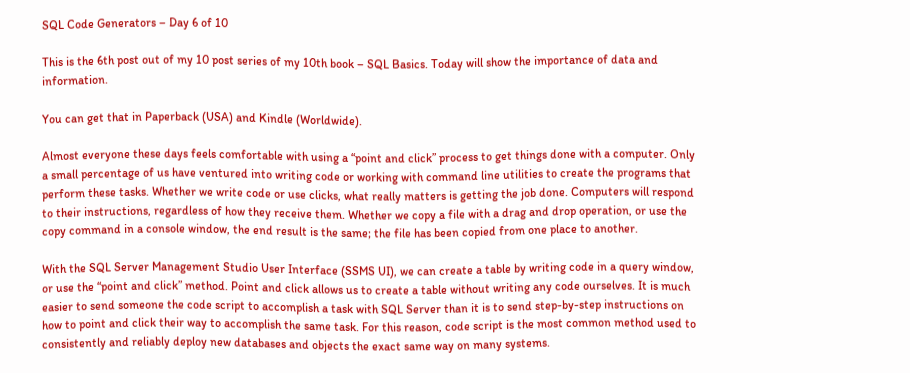SQL Code Generators – Day 6 of 10

This is the 6th post out of my 10 post series of my 10th book – SQL Basics. Today will show the importance of data and information.

You can get that in Paperback (USA) and Kindle (Worldwide).

Almost everyone these days feels comfortable with using a “point and click” process to get things done with a computer. Only a small percentage of us have ventured into writing code or working with command line utilities to create the programs that perform these tasks. Whether we write code or use clicks, what really matters is getting the job done. Computers will respond to their instructions, regardless of how they receive them. Whether we copy a file with a drag and drop operation, or use the copy command in a console window, the end result is the same; the file has been copied from one place to another.

With the SQL Server Management Studio User Interface (SSMS UI), we can create a table by writing code in a query window, or use the “point and click” method. Point and click allows us to create a table without writing any code ourselves. It is much easier to send someone the code script to accomplish a task with SQL Server than it is to send step-by-step instructions on how to point and click their way to accomplish the same task. For this reason, code script is the most common method used to consistently and reliably deploy new databases and objects the exact same way on many systems.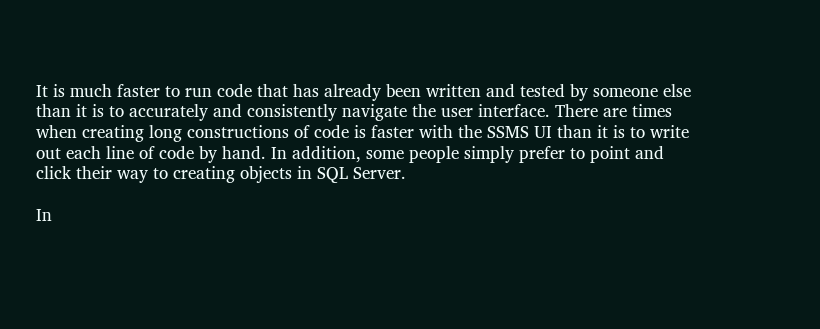It is much faster to run code that has already been written and tested by someone else than it is to accurately and consistently navigate the user interface. There are times when creating long constructions of code is faster with the SSMS UI than it is to write out each line of code by hand. In addition, some people simply prefer to point and click their way to creating objects in SQL Server.

In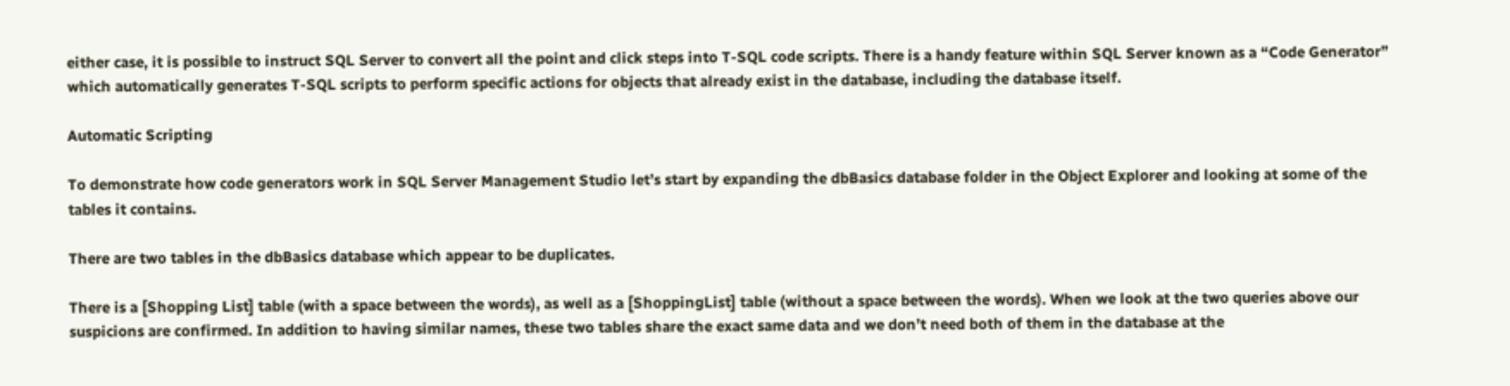either case, it is possible to instruct SQL Server to convert all the point and click steps into T-SQL code scripts. There is a handy feature within SQL Server known as a “Code Generator” which automatically generates T-SQL scripts to perform specific actions for objects that already exist in the database, including the database itself.

Automatic Scripting

To demonstrate how code generators work in SQL Server Management Studio let’s start by expanding the dbBasics database folder in the Object Explorer and looking at some of the tables it contains.

There are two tables in the dbBasics database which appear to be duplicates.

There is a [Shopping List] table (with a space between the words), as well as a [ShoppingList] table (without a space between the words). When we look at the two queries above our suspicions are confirmed. In addition to having similar names, these two tables share the exact same data and we don’t need both of them in the database at the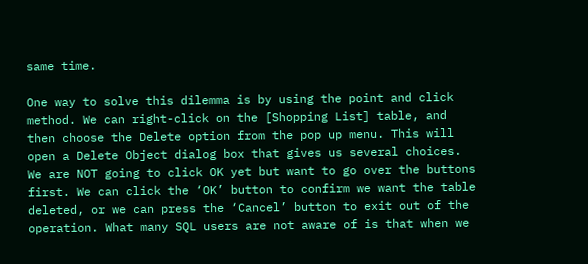same time.

One way to solve this dilemma is by using the point and click method. We can right-click on the [Shopping List] table, and then choose the Delete option from the pop up menu. This will open a Delete Object dialog box that gives us several choices. We are NOT going to click OK yet but want to go over the buttons first. We can click the ‘OK’ button to confirm we want the table deleted, or we can press the ‘Cancel’ button to exit out of the operation. What many SQL users are not aware of is that when we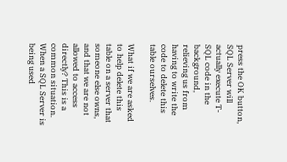press the OK button, SQL Server will actually execute T-SQL code in the background, relieving us from having to write the code to delete this table ourselves.

What if we are asked to help delete this table on a server that someone else owns, and that we are not allowed to access directly? This is a common situation. When a SQL Server is being used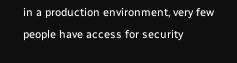in a production environment, very few people have access for security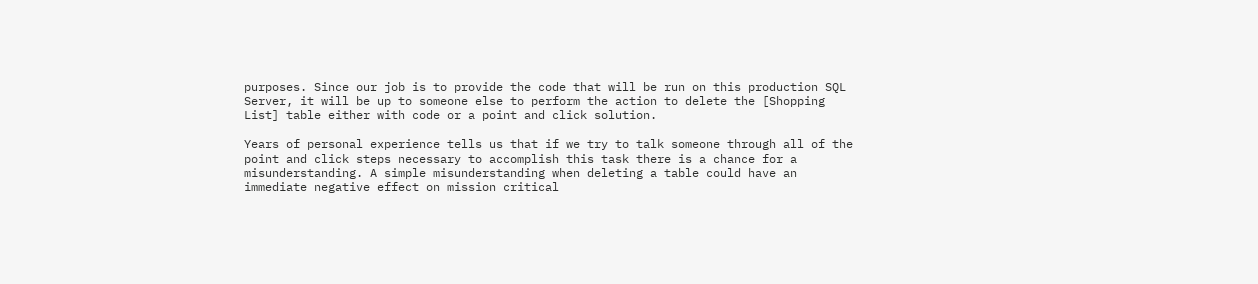purposes. Since our job is to provide the code that will be run on this production SQL Server, it will be up to someone else to perform the action to delete the [Shopping List] table either with code or a point and click solution.

Years of personal experience tells us that if we try to talk someone through all of the point and click steps necessary to accomplish this task there is a chance for a misunderstanding. A simple misunderstanding when deleting a table could have an immediate negative effect on mission critical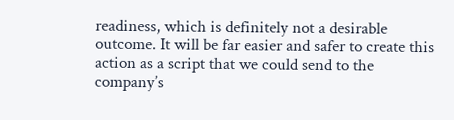readiness, which is definitely not a desirable outcome. It will be far easier and safer to create this action as a script that we could send to the company’s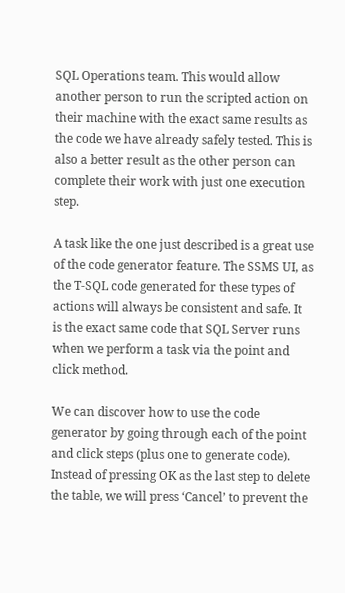SQL Operations team. This would allow another person to run the scripted action on their machine with the exact same results as the code we have already safely tested. This is also a better result as the other person can complete their work with just one execution step.

A task like the one just described is a great use of the code generator feature. The SSMS UI, as the T-SQL code generated for these types of actions will always be consistent and safe. It is the exact same code that SQL Server runs when we perform a task via the point and click method.

We can discover how to use the code generator by going through each of the point and click steps (plus one to generate code). Instead of pressing OK as the last step to delete the table, we will press ‘Cancel’ to prevent the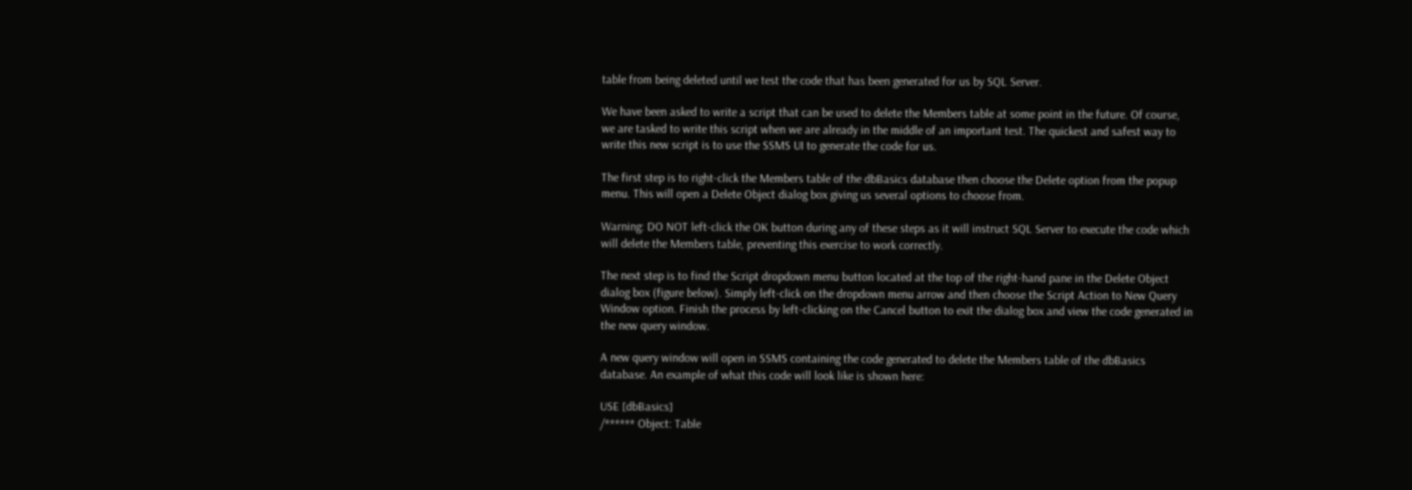table from being deleted until we test the code that has been generated for us by SQL Server.

We have been asked to write a script that can be used to delete the Members table at some point in the future. Of course, we are tasked to write this script when we are already in the middle of an important test. The quickest and safest way to write this new script is to use the SSMS UI to generate the code for us.

The first step is to right-click the Members table of the dbBasics database then choose the Delete option from the popup menu. This will open a Delete Object dialog box giving us several options to choose from.

Warning: DO NOT left-click the OK button during any of these steps as it will instruct SQL Server to execute the code which will delete the Members table, preventing this exercise to work correctly.

The next step is to find the Script dropdown menu button located at the top of the right-hand pane in the Delete Object dialog box (figure below). Simply left-click on the dropdown menu arrow and then choose the Script Action to New Query Window option. Finish the process by left-clicking on the Cancel button to exit the dialog box and view the code generated in the new query window.

A new query window will open in SSMS containing the code generated to delete the Members table of the dbBasics database. An example of what this code will look like is shown here:

USE [dbBasics]
/****** Object: Table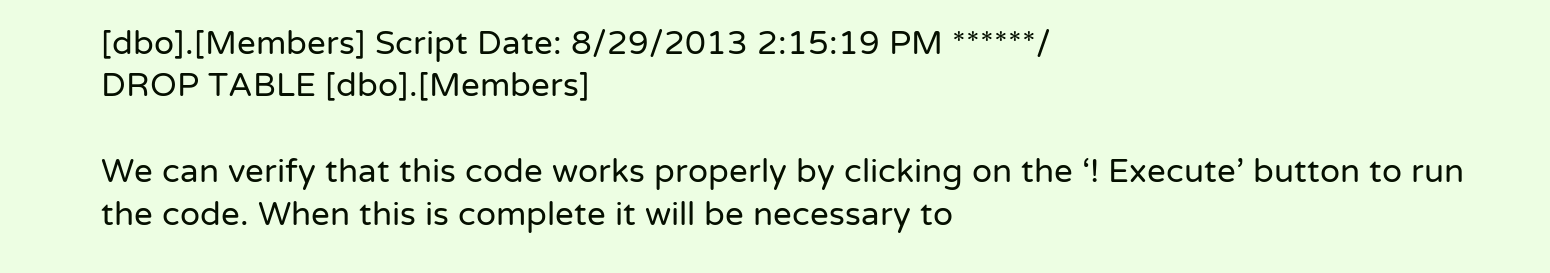[dbo].[Members] Script Date: 8/29/2013 2:15:19 PM ******/
DROP TABLE [dbo].[Members]

We can verify that this code works properly by clicking on the ‘! Execute’ button to run the code. When this is complete it will be necessary to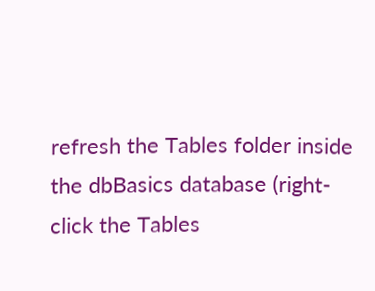refresh the Tables folder inside the dbBasics database (right-click the Tables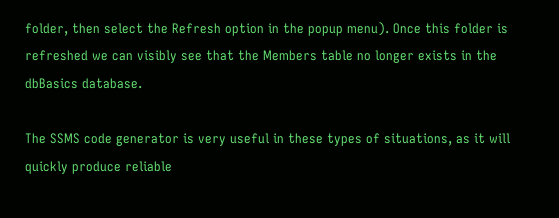folder, then select the Refresh option in the popup menu). Once this folder is refreshed we can visibly see that the Members table no longer exists in the dbBasics database.

The SSMS code generator is very useful in these types of situations, as it will quickly produce reliable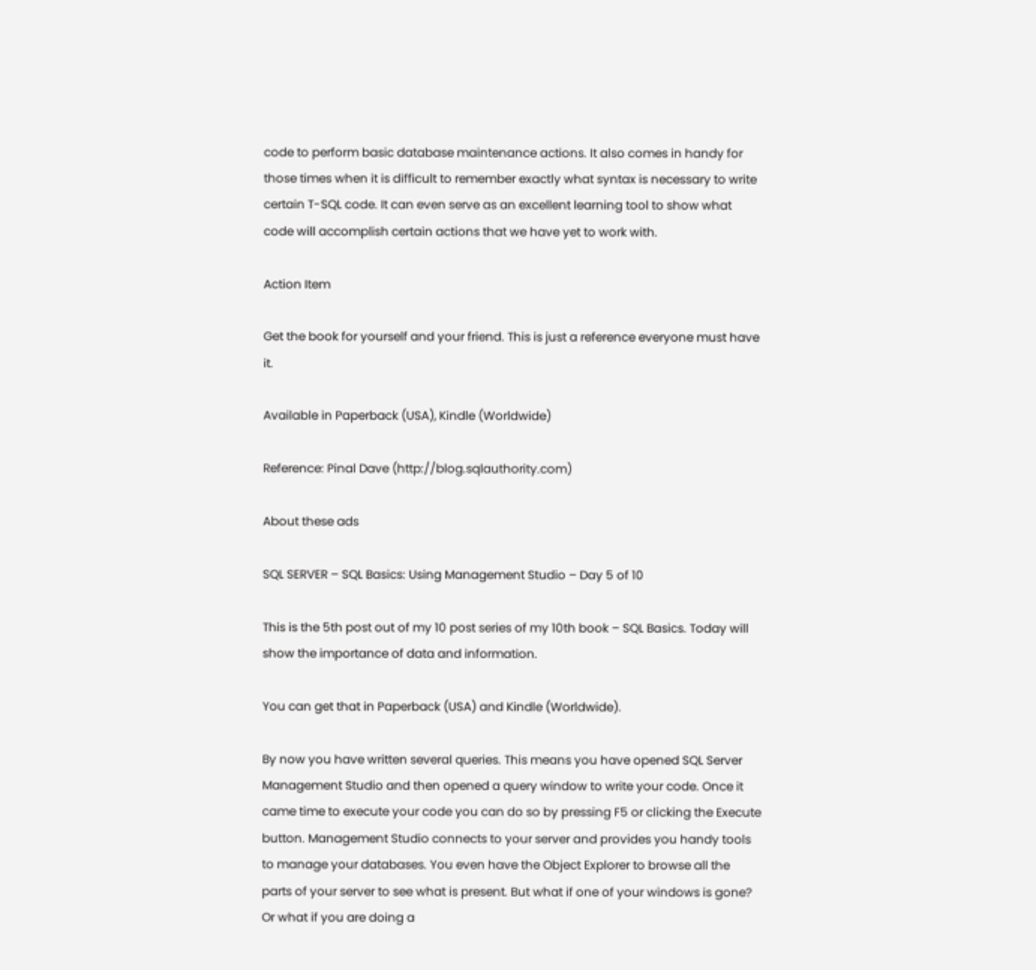code to perform basic database maintenance actions. It also comes in handy for those times when it is difficult to remember exactly what syntax is necessary to write certain T-SQL code. It can even serve as an excellent learning tool to show what code will accomplish certain actions that we have yet to work with.

Action Item

Get the book for yourself and your friend. This is just a reference everyone must have it.

Available in Paperback (USA), Kindle (Worldwide)

Reference: Pinal Dave (http://blog.sqlauthority.com)

About these ads

SQL SERVER – SQL Basics: Using Management Studio – Day 5 of 10

This is the 5th post out of my 10 post series of my 10th book – SQL Basics. Today will show the importance of data and information.

You can get that in Paperback (USA) and Kindle (Worldwide).

By now you have written several queries. This means you have opened SQL Server Management Studio and then opened a query window to write your code. Once it came time to execute your code you can do so by pressing F5 or clicking the Execute button. Management Studio connects to your server and provides you handy tools to manage your databases. You even have the Object Explorer to browse all the parts of your server to see what is present. But what if one of your windows is gone? Or what if you are doing a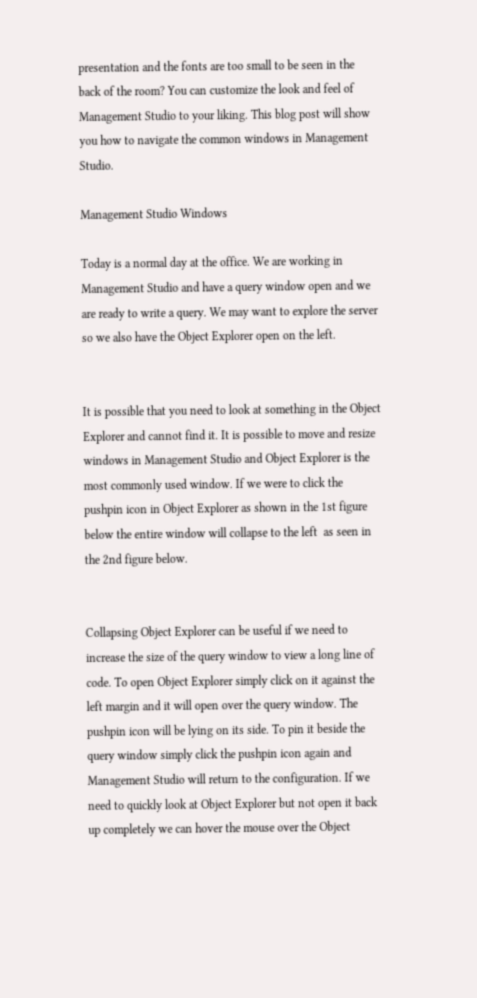presentation and the fonts are too small to be seen in the back of the room? You can customize the look and feel of Management Studio to your liking. This blog post will show you how to navigate the common windows in Management Studio.

Management Studio Windows

Today is a normal day at the office. We are working in Management Studio and have a query window open and we are ready to write a query. We may want to explore the server so we also have the Object Explorer open on the left.


It is possible that you need to look at something in the Object Explorer and cannot find it. It is possible to move and resize windows in Management Studio and Object Explorer is the most commonly used window. If we were to click the pushpin icon in Object Explorer as shown in the 1st figure below the entire window will collapse to the left  as seen in the 2nd figure below.


Collapsing Object Explorer can be useful if we need to increase the size of the query window to view a long line of code. To open Object Explorer simply click on it against the left margin and it will open over the query window. The pushpin icon will be lying on its side. To pin it beside the query window simply click the pushpin icon again and Management Studio will return to the configuration. If we need to quickly look at Object Explorer but not open it back up completely we can hover the mouse over the Object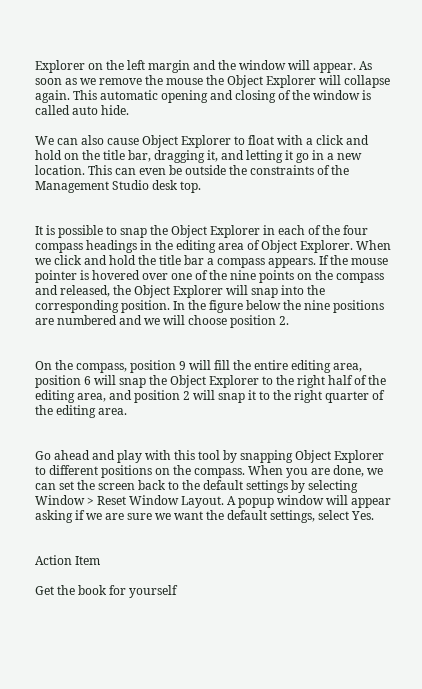Explorer on the left margin and the window will appear. As soon as we remove the mouse the Object Explorer will collapse again. This automatic opening and closing of the window is called auto hide.

We can also cause Object Explorer to float with a click and hold on the title bar, dragging it, and letting it go in a new location. This can even be outside the constraints of the Management Studio desk top.


It is possible to snap the Object Explorer in each of the four compass headings in the editing area of Object Explorer. When we click and hold the title bar a compass appears. If the mouse pointer is hovered over one of the nine points on the compass and released, the Object Explorer will snap into the corresponding position. In the figure below the nine positions are numbered and we will choose position 2.


On the compass, position 9 will fill the entire editing area, position 6 will snap the Object Explorer to the right half of the editing area, and position 2 will snap it to the right quarter of the editing area.


Go ahead and play with this tool by snapping Object Explorer to different positions on the compass. When you are done, we can set the screen back to the default settings by selecting Window > Reset Window Layout. A popup window will appear asking if we are sure we want the default settings, select Yes.


Action Item

Get the book for yourself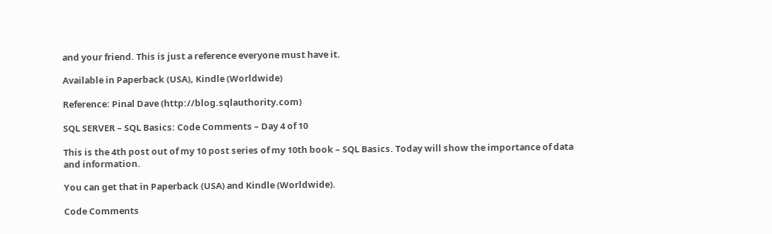and your friend. This is just a reference everyone must have it.

Available in Paperback (USA), Kindle (Worldwide)

Reference: Pinal Dave (http://blog.sqlauthority.com)

SQL SERVER – SQL Basics: Code Comments – Day 4 of 10

This is the 4th post out of my 10 post series of my 10th book – SQL Basics. Today will show the importance of data and information.

You can get that in Paperback (USA) and Kindle (Worldwide).

Code Comments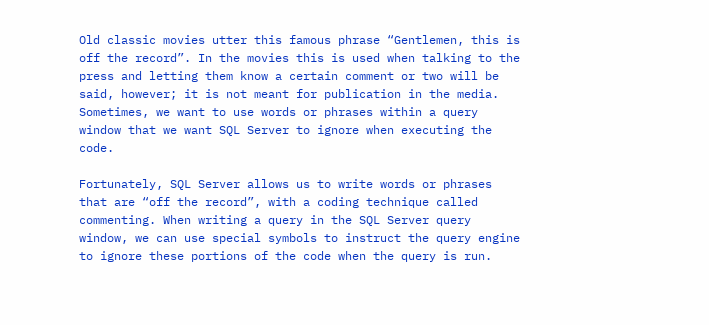Old classic movies utter this famous phrase “Gentlemen, this is off the record”. In the movies this is used when talking to the press and letting them know a certain comment or two will be said, however; it is not meant for publication in the media. Sometimes, we want to use words or phrases within a query window that we want SQL Server to ignore when executing the code.

Fortunately, SQL Server allows us to write words or phrases that are “off the record”, with a coding technique called commenting. When writing a query in the SQL Server query window, we can use special symbols to instruct the query engine to ignore these portions of the code when the query is run.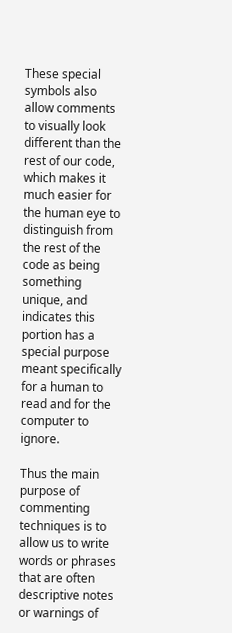These special symbols also allow comments to visually look different than the rest of our code, which makes it much easier for the human eye to distinguish from the rest of the code as being something unique, and indicates this portion has a special purpose meant specifically for a human to read and for the computer to ignore.

Thus the main purpose of commenting techniques is to allow us to write words or phrases that are often descriptive notes or warnings of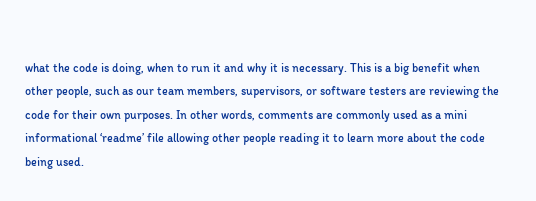what the code is doing, when to run it and why it is necessary. This is a big benefit when other people, such as our team members, supervisors, or software testers are reviewing the code for their own purposes. In other words, comments are commonly used as a mini informational ‘readme’ file allowing other people reading it to learn more about the code being used.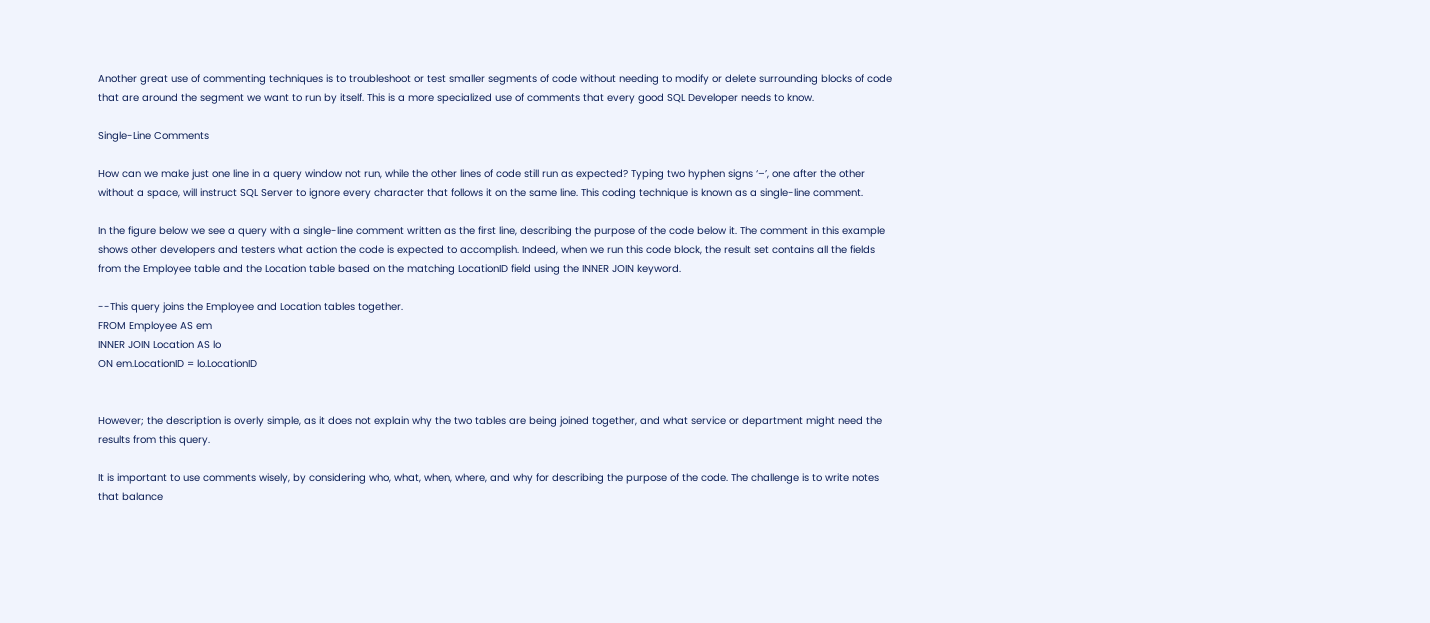Another great use of commenting techniques is to troubleshoot or test smaller segments of code without needing to modify or delete surrounding blocks of code that are around the segment we want to run by itself. This is a more specialized use of comments that every good SQL Developer needs to know.

Single-Line Comments

How can we make just one line in a query window not run, while the other lines of code still run as expected? Typing two hyphen signs ‘–’, one after the other without a space, will instruct SQL Server to ignore every character that follows it on the same line. This coding technique is known as a single-line comment.

In the figure below we see a query with a single-line comment written as the first line, describing the purpose of the code below it. The comment in this example shows other developers and testers what action the code is expected to accomplish. Indeed, when we run this code block, the result set contains all the fields from the Employee table and the Location table based on the matching LocationID field using the INNER JOIN keyword.

--This query joins the Employee and Location tables together.
FROM Employee AS em
INNER JOIN Location AS lo
ON em.LocationID = lo.LocationID


However; the description is overly simple, as it does not explain why the two tables are being joined together, and what service or department might need the results from this query.

It is important to use comments wisely, by considering who, what, when, where, and why for describing the purpose of the code. The challenge is to write notes that balance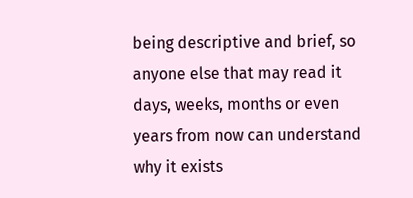being descriptive and brief, so anyone else that may read it days, weeks, months or even years from now can understand why it exists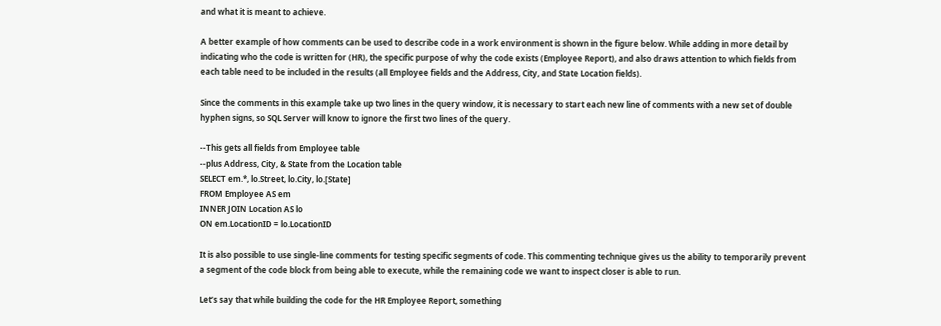and what it is meant to achieve.

A better example of how comments can be used to describe code in a work environment is shown in the figure below. While adding in more detail by indicating who the code is written for (HR), the specific purpose of why the code exists (Employee Report), and also draws attention to which fields from each table need to be included in the results (all Employee fields and the Address, City, and State Location fields).

Since the comments in this example take up two lines in the query window, it is necessary to start each new line of comments with a new set of double hyphen signs, so SQL Server will know to ignore the first two lines of the query.

--This gets all fields from Employee table
--plus Address, City, & State from the Location table
SELECT em.*, lo.Street, lo.City, lo.[State]
FROM Employee AS em
INNER JOIN Location AS lo
ON em.LocationID = lo.LocationID

It is also possible to use single-line comments for testing specific segments of code. This commenting technique gives us the ability to temporarily prevent a segment of the code block from being able to execute, while the remaining code we want to inspect closer is able to run.

Let’s say that while building the code for the HR Employee Report, something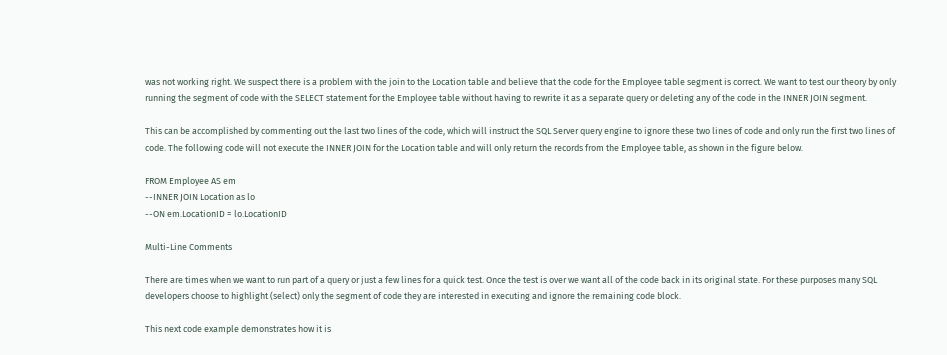was not working right. We suspect there is a problem with the join to the Location table and believe that the code for the Employee table segment is correct. We want to test our theory by only running the segment of code with the SELECT statement for the Employee table without having to rewrite it as a separate query or deleting any of the code in the INNER JOIN segment.

This can be accomplished by commenting out the last two lines of the code, which will instruct the SQL Server query engine to ignore these two lines of code and only run the first two lines of code. The following code will not execute the INNER JOIN for the Location table and will only return the records from the Employee table, as shown in the figure below.

FROM Employee AS em
--INNER JOIN Location as lo
--ON em.LocationID = lo.LocationID

Multi-Line Comments

There are times when we want to run part of a query or just a few lines for a quick test. Once the test is over we want all of the code back in its original state. For these purposes many SQL developers choose to highlight (select) only the segment of code they are interested in executing and ignore the remaining code block.

This next code example demonstrates how it is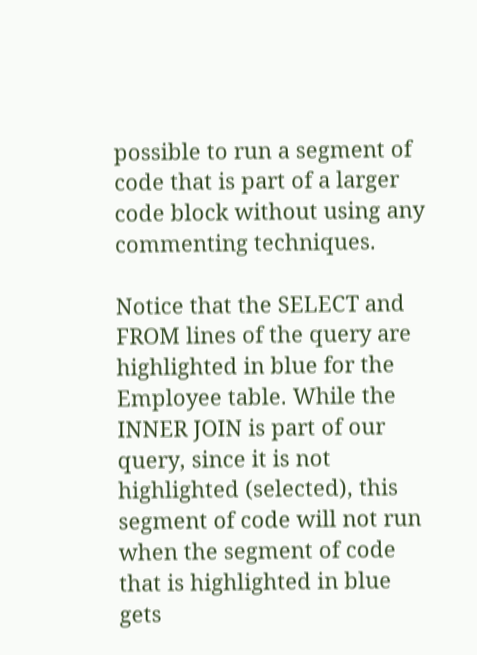possible to run a segment of code that is part of a larger code block without using any commenting techniques.

Notice that the SELECT and FROM lines of the query are highlighted in blue for the Employee table. While the INNER JOIN is part of our query, since it is not highlighted (selected), this segment of code will not run when the segment of code that is highlighted in blue gets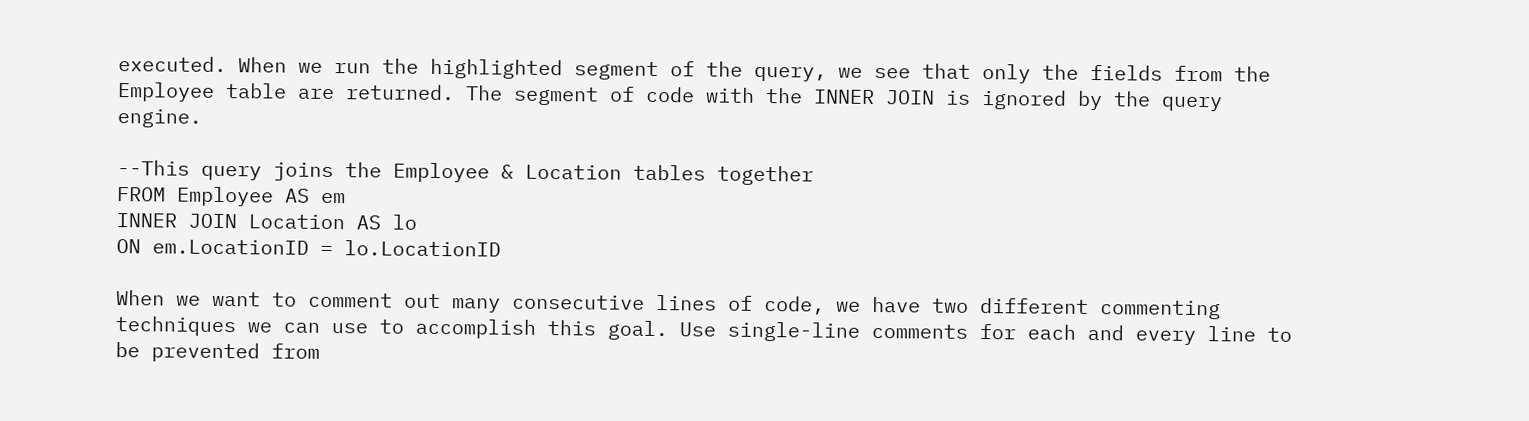executed. When we run the highlighted segment of the query, we see that only the fields from the Employee table are returned. The segment of code with the INNER JOIN is ignored by the query engine.

--This query joins the Employee & Location tables together
FROM Employee AS em
INNER JOIN Location AS lo
ON em.LocationID = lo.LocationID

When we want to comment out many consecutive lines of code, we have two different commenting techniques we can use to accomplish this goal. Use single-line comments for each and every line to be prevented from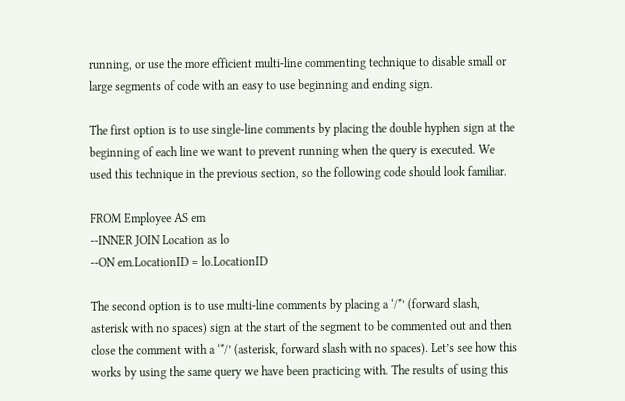running, or use the more efficient multi-line commenting technique to disable small or large segments of code with an easy to use beginning and ending sign.

The first option is to use single-line comments by placing the double hyphen sign at the beginning of each line we want to prevent running when the query is executed. We used this technique in the previous section, so the following code should look familiar.

FROM Employee AS em
--INNER JOIN Location as lo
--ON em.LocationID = lo.LocationID

The second option is to use multi-line comments by placing a ‘/*’ (forward slash, asterisk with no spaces) sign at the start of the segment to be commented out and then close the comment with a ‘*/’ (asterisk, forward slash with no spaces). Let’s see how this works by using the same query we have been practicing with. The results of using this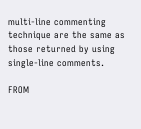multi-line commenting technique are the same as those returned by using single-line comments.

FROM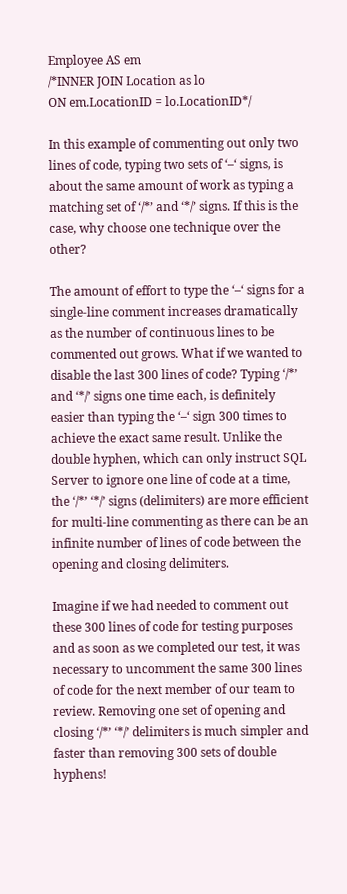Employee AS em
/*INNER JOIN Location as lo
ON em.LocationID = lo.LocationID*/

In this example of commenting out only two lines of code, typing two sets of ‘–‘ signs, is about the same amount of work as typing a matching set of ‘/*’ and ‘*/’ signs. If this is the case, why choose one technique over the other?

The amount of effort to type the ‘–‘ signs for a single-line comment increases dramatically as the number of continuous lines to be commented out grows. What if we wanted to disable the last 300 lines of code? Typing ‘/*’ and ‘*/’ signs one time each, is definitely easier than typing the ‘–‘ sign 300 times to achieve the exact same result. Unlike the double hyphen, which can only instruct SQL Server to ignore one line of code at a time, the ‘/*’ ‘*/’ signs (delimiters) are more efficient for multi-line commenting as there can be an infinite number of lines of code between the opening and closing delimiters.

Imagine if we had needed to comment out these 300 lines of code for testing purposes and as soon as we completed our test, it was necessary to uncomment the same 300 lines of code for the next member of our team to review. Removing one set of opening and closing ‘/*’ ‘*/’ delimiters is much simpler and faster than removing 300 sets of double hyphens!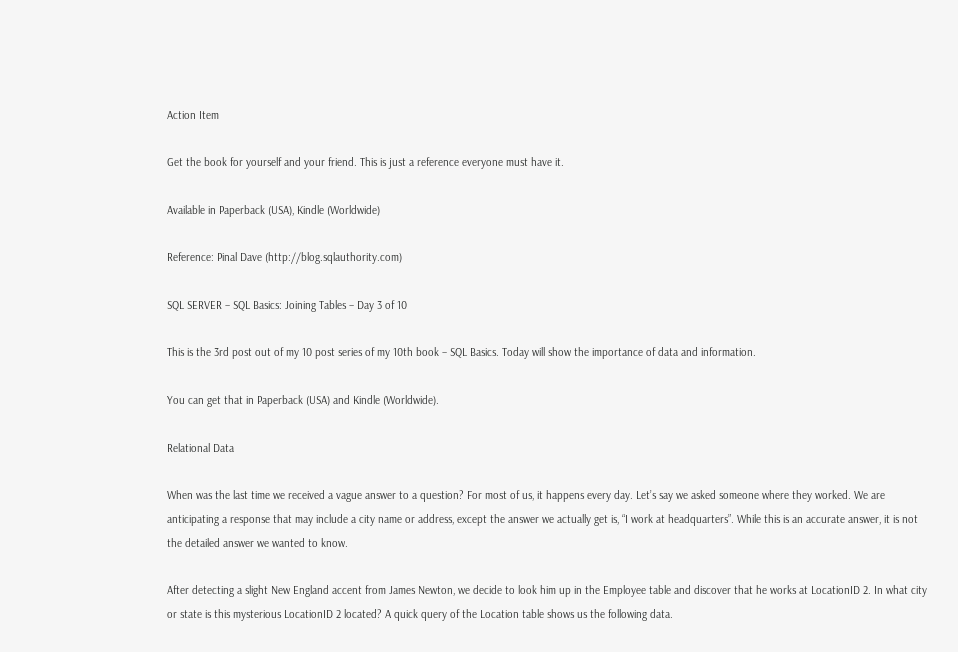Action Item

Get the book for yourself and your friend. This is just a reference everyone must have it.

Available in Paperback (USA), Kindle (Worldwide)

Reference: Pinal Dave (http://blog.sqlauthority.com)

SQL SERVER – SQL Basics: Joining Tables – Day 3 of 10

This is the 3rd post out of my 10 post series of my 10th book – SQL Basics. Today will show the importance of data and information.

You can get that in Paperback (USA) and Kindle (Worldwide).

Relational Data

When was the last time we received a vague answer to a question? For most of us, it happens every day. Let’s say we asked someone where they worked. We are anticipating a response that may include a city name or address, except the answer we actually get is, “I work at headquarters”. While this is an accurate answer, it is not the detailed answer we wanted to know.

After detecting a slight New England accent from James Newton, we decide to look him up in the Employee table and discover that he works at LocationID 2. In what city or state is this mysterious LocationID 2 located? A quick query of the Location table shows us the following data.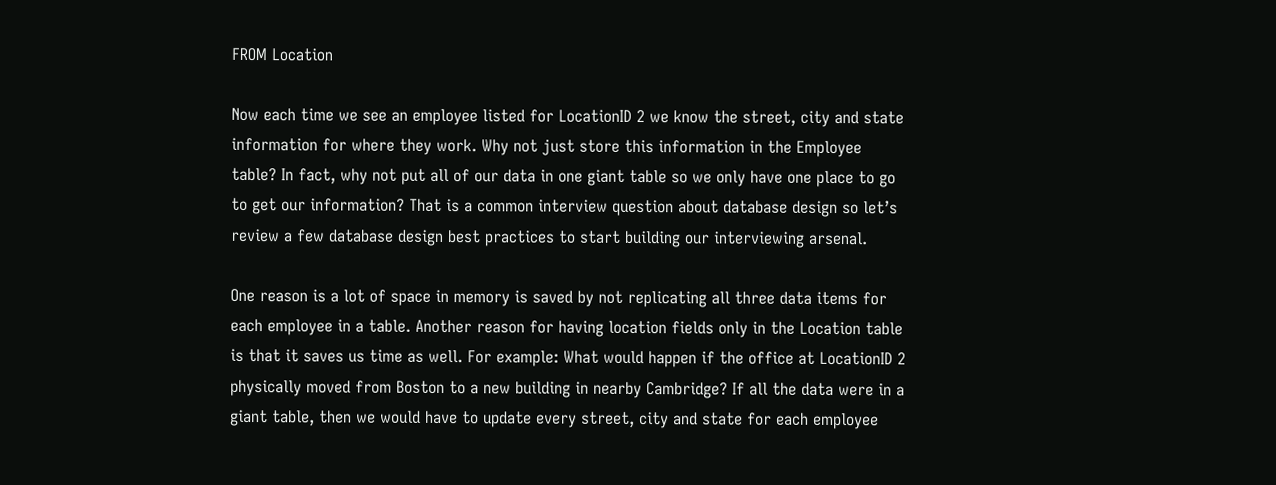FROM Location

Now each time we see an employee listed for LocationID 2 we know the street, city and state information for where they work. Why not just store this information in the Employee table? In fact, why not put all of our data in one giant table so we only have one place to go to get our information? That is a common interview question about database design so let’s review a few database design best practices to start building our interviewing arsenal.

One reason is a lot of space in memory is saved by not replicating all three data items for each employee in a table. Another reason for having location fields only in the Location table is that it saves us time as well. For example: What would happen if the office at LocationID 2 physically moved from Boston to a new building in nearby Cambridge? If all the data were in a giant table, then we would have to update every street, city and state for each employee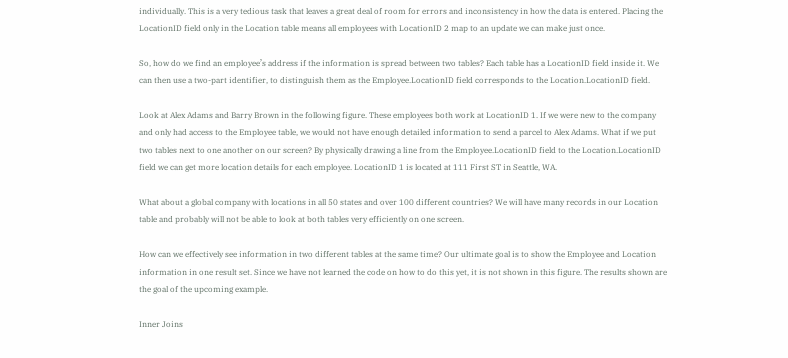individually. This is a very tedious task that leaves a great deal of room for errors and inconsistency in how the data is entered. Placing the LocationID field only in the Location table means all employees with LocationID 2 map to an update we can make just once.

So, how do we find an employee’s address if the information is spread between two tables? Each table has a LocationID field inside it. We can then use a two-part identifier, to distinguish them as the Employee.LocationID field corresponds to the Location.LocationID field.

Look at Alex Adams and Barry Brown in the following figure. These employees both work at LocationID 1. If we were new to the company and only had access to the Employee table, we would not have enough detailed information to send a parcel to Alex Adams. What if we put two tables next to one another on our screen? By physically drawing a line from the Employee.LocationID field to the Location.LocationID field we can get more location details for each employee. LocationID 1 is located at 111 First ST in Seattle, WA.

What about a global company with locations in all 50 states and over 100 different countries? We will have many records in our Location table and probably will not be able to look at both tables very efficiently on one screen.

How can we effectively see information in two different tables at the same time? Our ultimate goal is to show the Employee and Location information in one result set. Since we have not learned the code on how to do this yet, it is not shown in this figure. The results shown are the goal of the upcoming example.

Inner Joins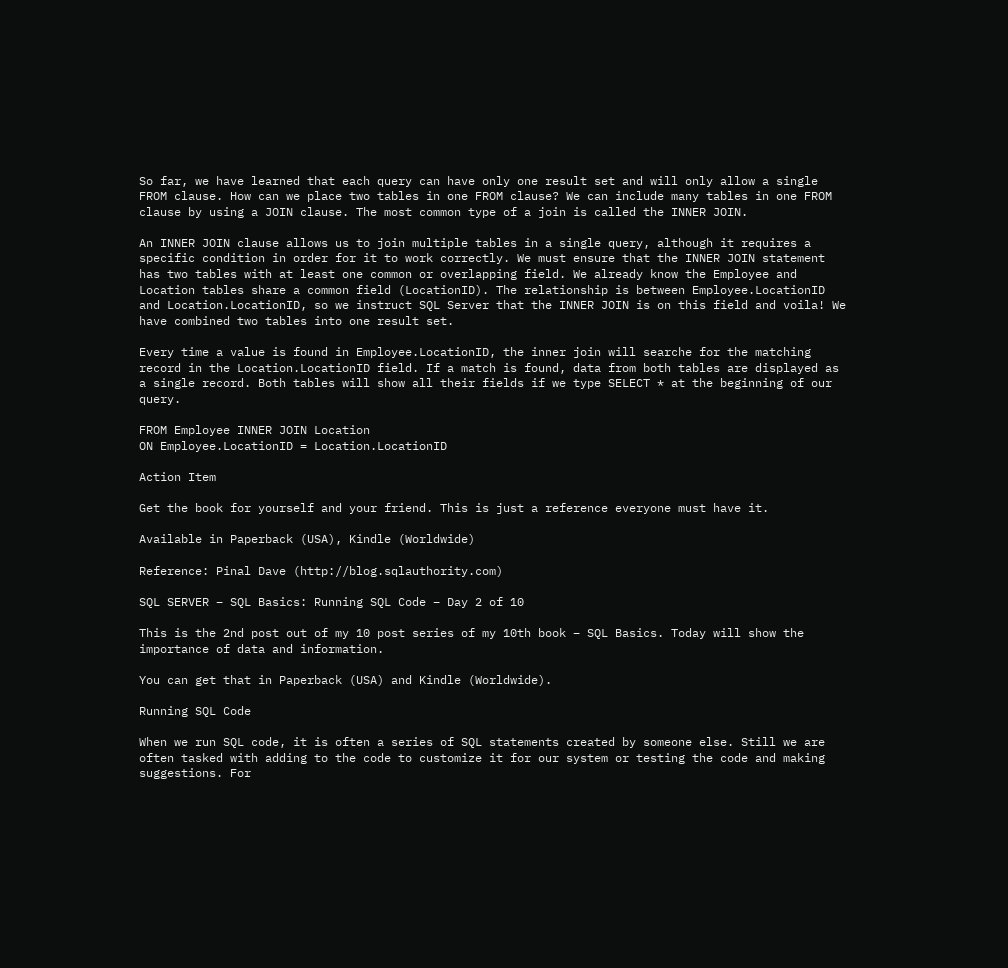So far, we have learned that each query can have only one result set and will only allow a single FROM clause. How can we place two tables in one FROM clause? We can include many tables in one FROM clause by using a JOIN clause. The most common type of a join is called the INNER JOIN.

An INNER JOIN clause allows us to join multiple tables in a single query, although it requires a specific condition in order for it to work correctly. We must ensure that the INNER JOIN statement has two tables with at least one common or overlapping field. We already know the Employee and Location tables share a common field (LocationID). The relationship is between Employee.LocationID and Location.LocationID, so we instruct SQL Server that the INNER JOIN is on this field and voila! We have combined two tables into one result set.

Every time a value is found in Employee.LocationID, the inner join will searche for the matching record in the Location.LocationID field. If a match is found, data from both tables are displayed as a single record. Both tables will show all their fields if we type SELECT * at the beginning of our query.

FROM Employee INNER JOIN Location
ON Employee.LocationID = Location.LocationID

Action Item

Get the book for yourself and your friend. This is just a reference everyone must have it.

Available in Paperback (USA), Kindle (Worldwide)

Reference: Pinal Dave (http://blog.sqlauthority.com)

SQL SERVER – SQL Basics: Running SQL Code – Day 2 of 10

This is the 2nd post out of my 10 post series of my 10th book – SQL Basics. Today will show the importance of data and information.

You can get that in Paperback (USA) and Kindle (Worldwide).

Running SQL Code

When we run SQL code, it is often a series of SQL statements created by someone else. Still we are often tasked with adding to the code to customize it for our system or testing the code and making suggestions. For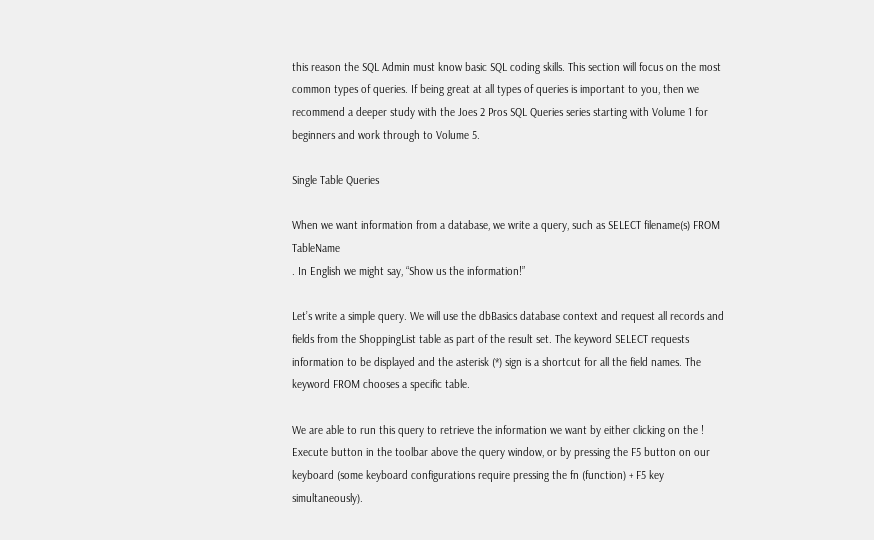this reason the SQL Admin must know basic SQL coding skills. This section will focus on the most common types of queries. If being great at all types of queries is important to you, then we recommend a deeper study with the Joes 2 Pros SQL Queries series starting with Volume 1 for beginners and work through to Volume 5.

Single Table Queries

When we want information from a database, we write a query, such as SELECT filename(s) FROM TableName
. In English we might say, “Show us the information!”

Let’s write a simple query. We will use the dbBasics database context and request all records and fields from the ShoppingList table as part of the result set. The keyword SELECT requests information to be displayed and the asterisk (*) sign is a shortcut for all the field names. The keyword FROM chooses a specific table.

We are able to run this query to retrieve the information we want by either clicking on the ! Execute button in the toolbar above the query window, or by pressing the F5 button on our keyboard (some keyboard configurations require pressing the fn (function) + F5 key simultaneously).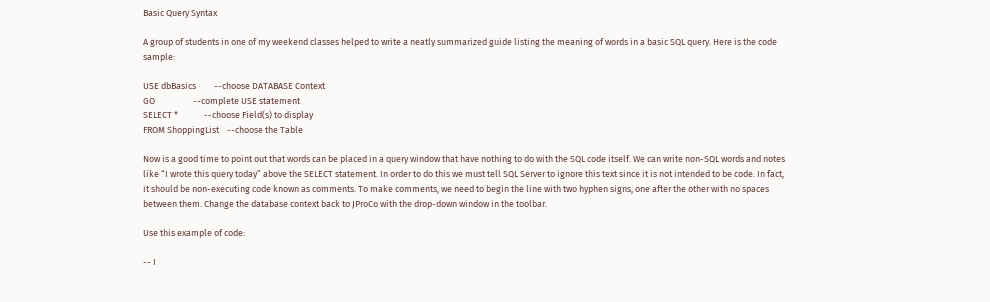Basic Query Syntax

A group of students in one of my weekend classes helped to write a neatly summarized guide listing the meaning of words in a basic SQL query. Here is the code sample:

USE dbBasics         --choose DATABASE Context
GO                   --complete USE statement
SELECT *             --choose Field(s) to display
FROM ShoppingList    --choose the Table

Now is a good time to point out that words can be placed in a query window that have nothing to do with the SQL code itself. We can write non-SQL words and notes like “I wrote this query today” above the SELECT statement. In order to do this we must tell SQL Server to ignore this text since it is not intended to be code. In fact, it should be non-executing code known as comments. To make comments, we need to begin the line with two hyphen signs, one after the other with no spaces between them. Change the database context back to JProCo with the drop-down window in the toolbar.

Use this example of code:

-- I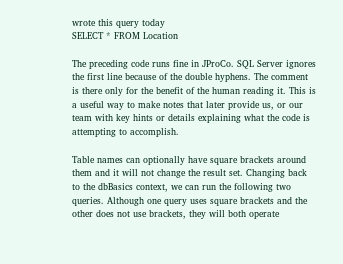wrote this query today
SELECT * FROM Location

The preceding code runs fine in JProCo. SQL Server ignores the first line because of the double hyphens. The comment is there only for the benefit of the human reading it. This is a useful way to make notes that later provide us, or our team with key hints or details explaining what the code is attempting to accomplish.

Table names can optionally have square brackets around them and it will not change the result set. Changing back to the dbBasics context, we can run the following two queries. Although one query uses square brackets and the other does not use brackets, they will both operate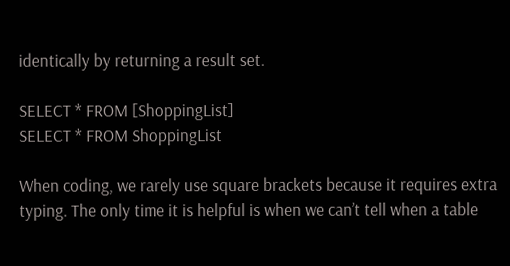identically by returning a result set.

SELECT * FROM [ShoppingList]
SELECT * FROM ShoppingList

When coding, we rarely use square brackets because it requires extra typing. The only time it is helpful is when we can’t tell when a table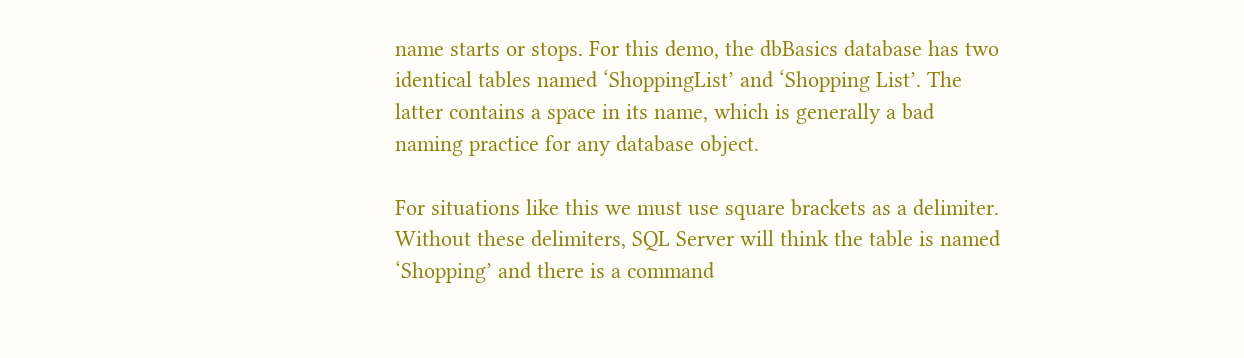name starts or stops. For this demo, the dbBasics database has two identical tables named ‘ShoppingList’ and ‘Shopping List’. The latter contains a space in its name, which is generally a bad naming practice for any database object.

For situations like this we must use square brackets as a delimiter. Without these delimiters, SQL Server will think the table is named ‘Shopping’ and there is a command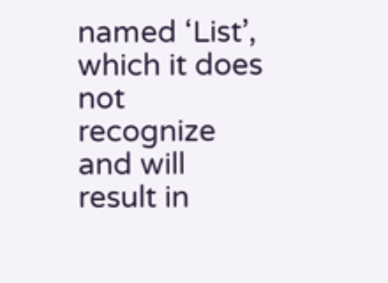named ‘List’, which it does not recognize and will result in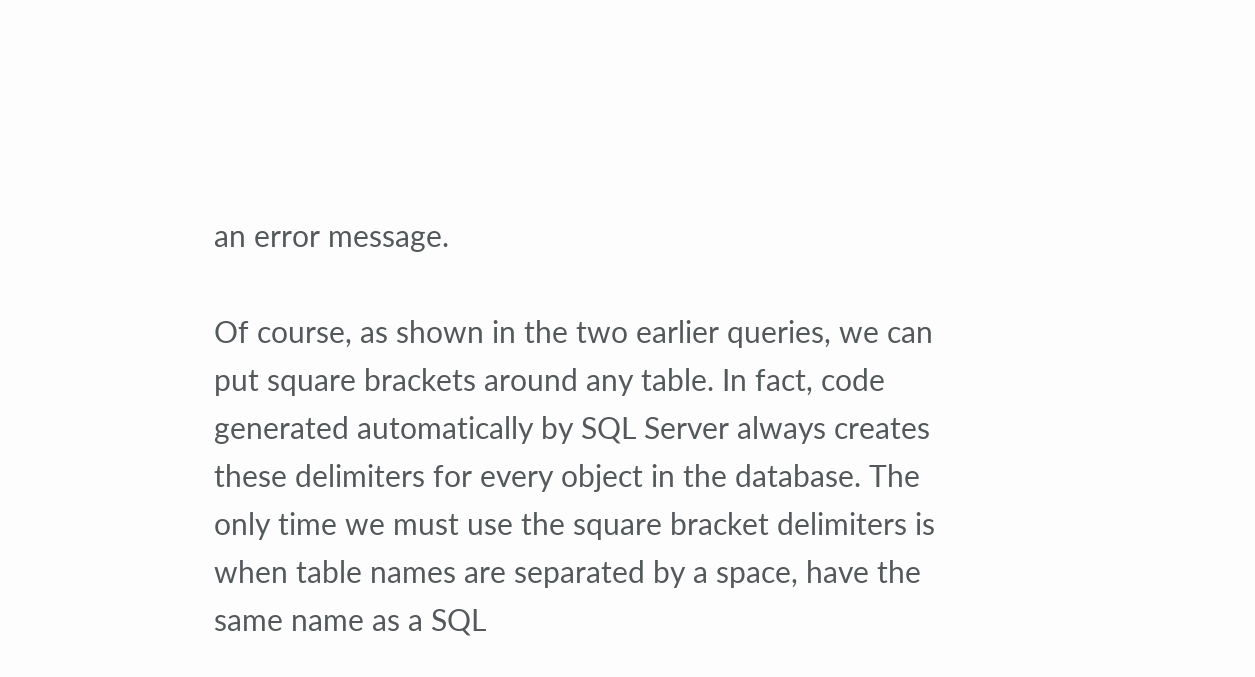an error message.

Of course, as shown in the two earlier queries, we can put square brackets around any table. In fact, code generated automatically by SQL Server always creates these delimiters for every object in the database. The only time we must use the square bracket delimiters is when table names are separated by a space, have the same name as a SQL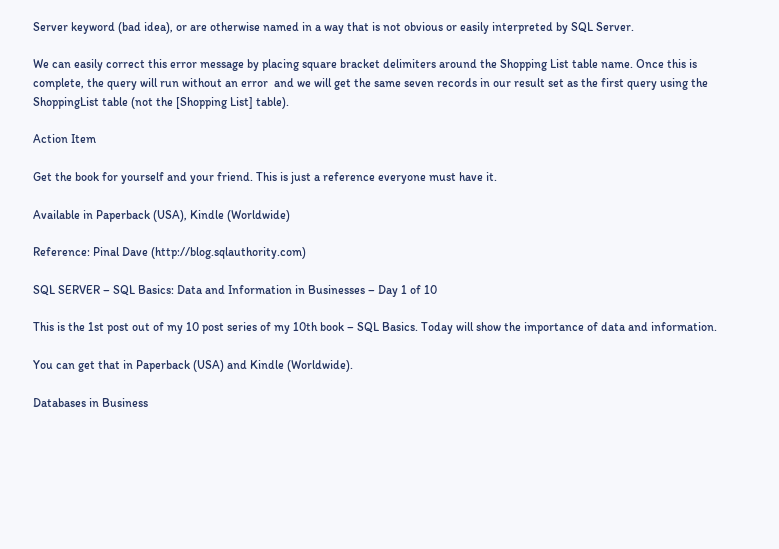Server keyword (bad idea), or are otherwise named in a way that is not obvious or easily interpreted by SQL Server.

We can easily correct this error message by placing square bracket delimiters around the Shopping List table name. Once this is complete, the query will run without an error  and we will get the same seven records in our result set as the first query using the ShoppingList table (not the [Shopping List] table).

Action Item

Get the book for yourself and your friend. This is just a reference everyone must have it.

Available in Paperback (USA), Kindle (Worldwide)

Reference: Pinal Dave (http://blog.sqlauthority.com)

SQL SERVER – SQL Basics: Data and Information in Businesses – Day 1 of 10

This is the 1st post out of my 10 post series of my 10th book – SQL Basics. Today will show the importance of data and information.

You can get that in Paperback (USA) and Kindle (Worldwide).

Databases in Business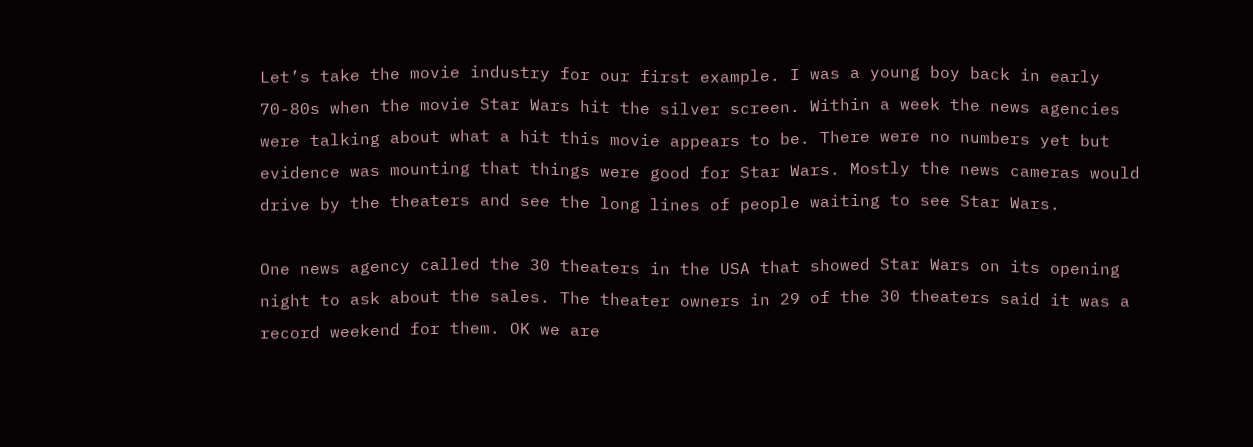Let’s take the movie industry for our first example. I was a young boy back in early 70-80s when the movie Star Wars hit the silver screen. Within a week the news agencies were talking about what a hit this movie appears to be. There were no numbers yet but evidence was mounting that things were good for Star Wars. Mostly the news cameras would drive by the theaters and see the long lines of people waiting to see Star Wars.

One news agency called the 30 theaters in the USA that showed Star Wars on its opening night to ask about the sales. The theater owners in 29 of the 30 theaters said it was a record weekend for them. OK we are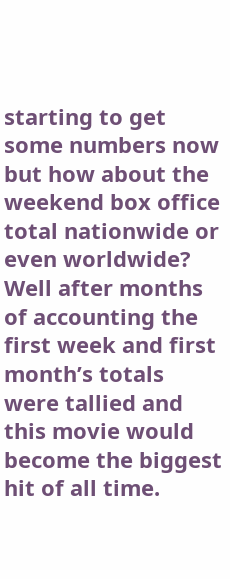starting to get some numbers now but how about the weekend box office total nationwide or even worldwide? Well after months of accounting the first week and first month’s totals were tallied and this movie would become the biggest hit of all time.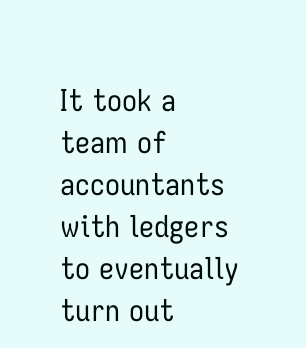It took a team of accountants with ledgers to eventually turn out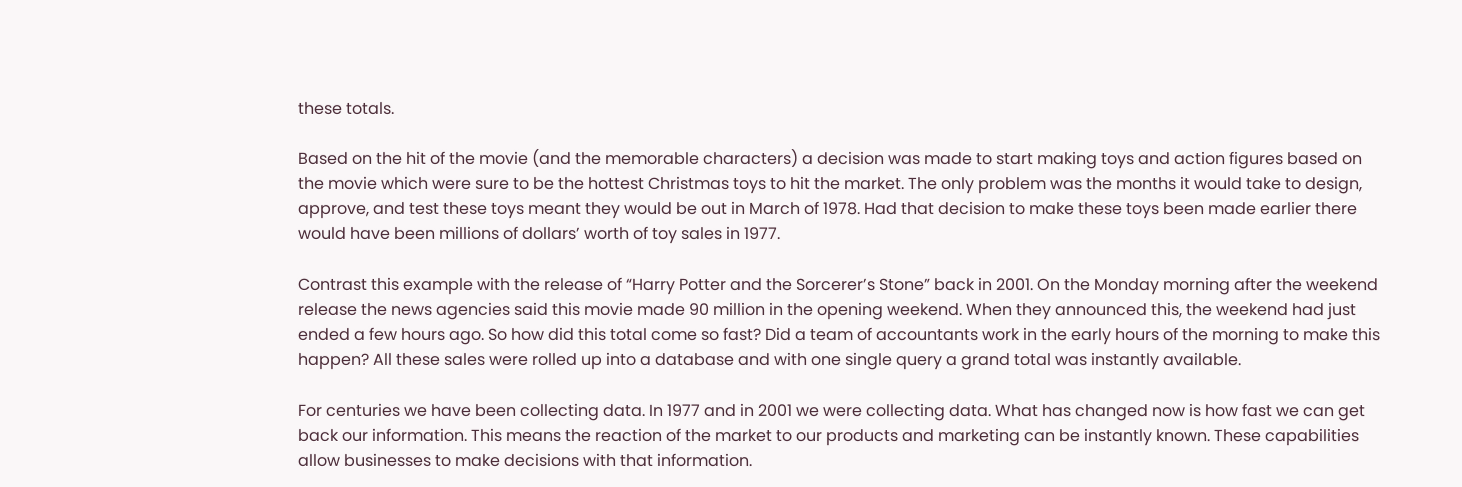these totals.

Based on the hit of the movie (and the memorable characters) a decision was made to start making toys and action figures based on the movie which were sure to be the hottest Christmas toys to hit the market. The only problem was the months it would take to design, approve, and test these toys meant they would be out in March of 1978. Had that decision to make these toys been made earlier there would have been millions of dollars’ worth of toy sales in 1977.

Contrast this example with the release of “Harry Potter and the Sorcerer’s Stone” back in 2001. On the Monday morning after the weekend release the news agencies said this movie made 90 million in the opening weekend. When they announced this, the weekend had just ended a few hours ago. So how did this total come so fast? Did a team of accountants work in the early hours of the morning to make this happen? All these sales were rolled up into a database and with one single query a grand total was instantly available.

For centuries we have been collecting data. In 1977 and in 2001 we were collecting data. What has changed now is how fast we can get back our information. This means the reaction of the market to our products and marketing can be instantly known. These capabilities allow businesses to make decisions with that information.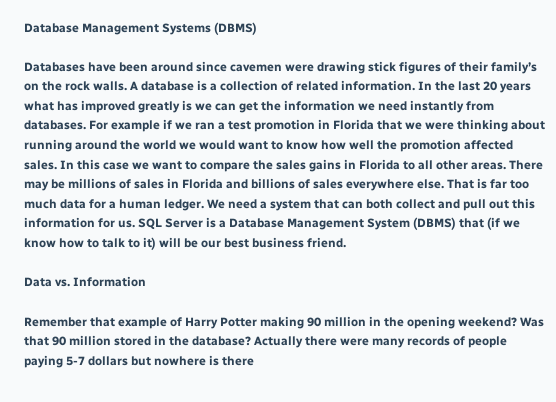Database Management Systems (DBMS)

Databases have been around since cavemen were drawing stick figures of their family’s on the rock walls. A database is a collection of related information. In the last 20 years what has improved greatly is we can get the information we need instantly from databases. For example if we ran a test promotion in Florida that we were thinking about running around the world we would want to know how well the promotion affected sales. In this case we want to compare the sales gains in Florida to all other areas. There may be millions of sales in Florida and billions of sales everywhere else. That is far too much data for a human ledger. We need a system that can both collect and pull out this information for us. SQL Server is a Database Management System (DBMS) that (if we know how to talk to it) will be our best business friend.

Data vs. Information

Remember that example of Harry Potter making 90 million in the opening weekend? Was that 90 million stored in the database? Actually there were many records of people paying 5-7 dollars but nowhere is there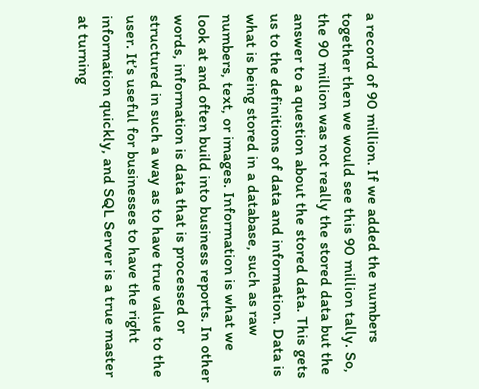a record of 90 million. If we added the numbers together then we would see this 90 million tally. So, the 90 million was not really the stored data but the answer to a question about the stored data. This gets us to the definitions of data and information. Data is what is being stored in a database, such as raw numbers, text, or images. Information is what we look at and often build into business reports. In other words, information is data that is processed or structured in such a way as to have true value to the user. It’s useful for businesses to have the right information quickly, and SQL Server is a true master at turning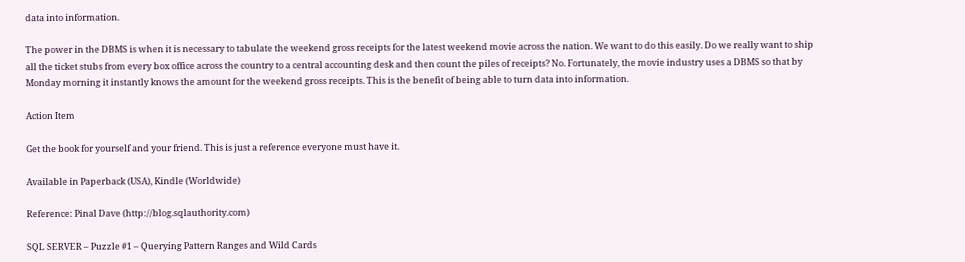data into information.

The power in the DBMS is when it is necessary to tabulate the weekend gross receipts for the latest weekend movie across the nation. We want to do this easily. Do we really want to ship all the ticket stubs from every box office across the country to a central accounting desk and then count the piles of receipts? No. Fortunately, the movie industry uses a DBMS so that by Monday morning it instantly knows the amount for the weekend gross receipts. This is the benefit of being able to turn data into information.

Action Item

Get the book for yourself and your friend. This is just a reference everyone must have it.

Available in Paperback (USA), Kindle (Worldwide)

Reference: Pinal Dave (http://blog.sqlauthority.com)

SQL SERVER – Puzzle #1 – Querying Pattern Ranges and Wild Cards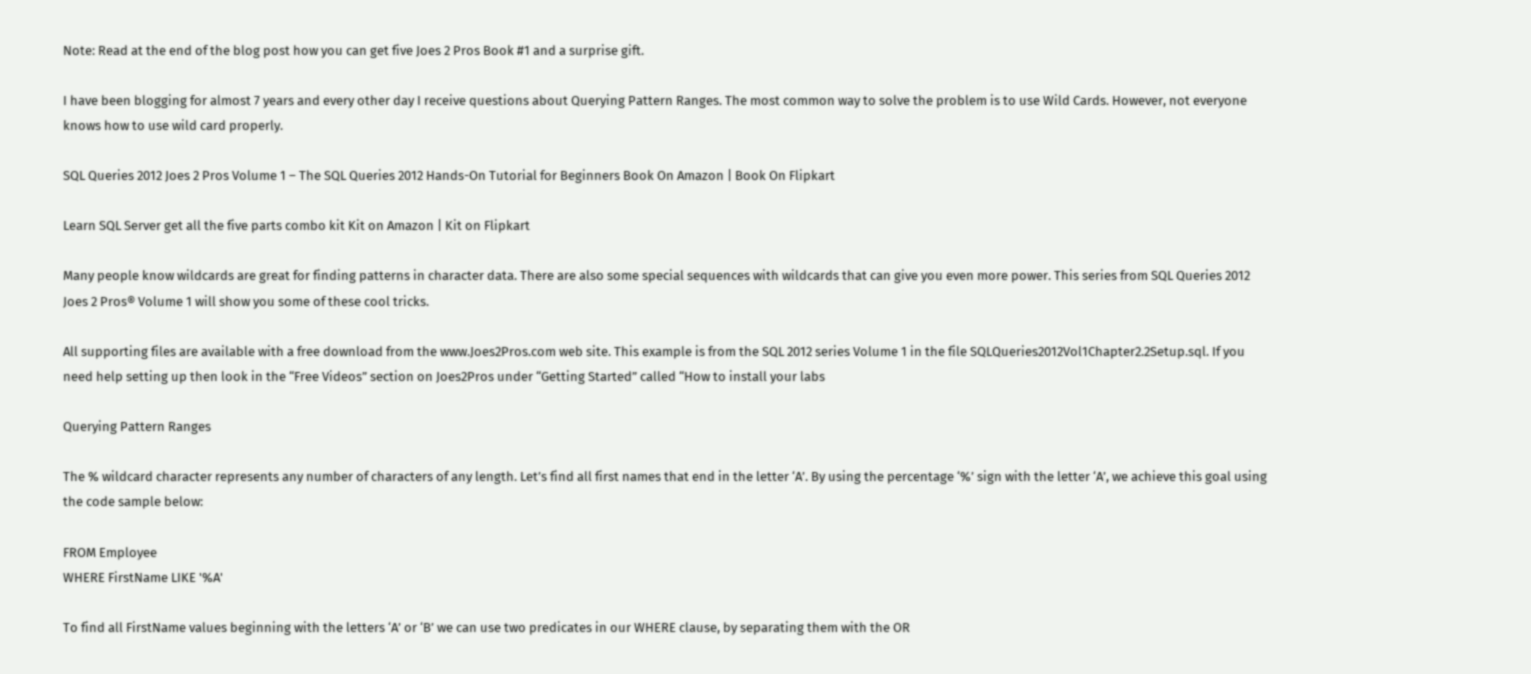Note: Read at the end of the blog post how you can get five Joes 2 Pros Book #1 and a surprise gift.

I have been blogging for almost 7 years and every other day I receive questions about Querying Pattern Ranges. The most common way to solve the problem is to use Wild Cards. However, not everyone knows how to use wild card properly.

SQL Queries 2012 Joes 2 Pros Volume 1 – The SQL Queries 2012 Hands-On Tutorial for Beginners Book On Amazon | Book On Flipkart

Learn SQL Server get all the five parts combo kit Kit on Amazon | Kit on Flipkart

Many people know wildcards are great for finding patterns in character data. There are also some special sequences with wildcards that can give you even more power. This series from SQL Queries 2012 Joes 2 Pros® Volume 1 will show you some of these cool tricks.

All supporting files are available with a free download from the www.Joes2Pros.com web site. This example is from the SQL 2012 series Volume 1 in the file SQLQueries2012Vol1Chapter2.2Setup.sql. If you need help setting up then look in the “Free Videos” section on Joes2Pros under “Getting Started” called “How to install your labs

Querying Pattern Ranges

The % wildcard character represents any number of characters of any length. Let’s find all first names that end in the letter ‘A’. By using the percentage ‘%’ sign with the letter ‘A’, we achieve this goal using the code sample below:

FROM Employee
WHERE FirstName LIKE '%A'

To find all FirstName values beginning with the letters ‘A’ or ‘B’ we can use two predicates in our WHERE clause, by separating them with the OR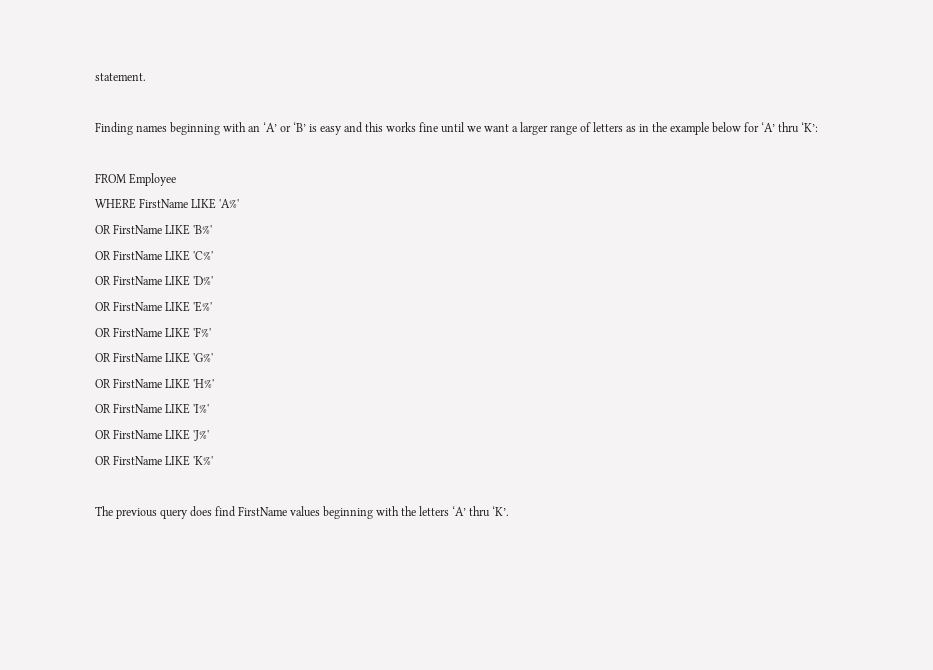statement.

Finding names beginning with an ‘A’ or ‘B’ is easy and this works fine until we want a larger range of letters as in the example below for ‘A’ thru ‘K’:

FROM Employee
WHERE FirstName LIKE 'A%'
OR FirstName LIKE 'B%'
OR FirstName LIKE 'C%'
OR FirstName LIKE 'D%'
OR FirstName LIKE 'E%'
OR FirstName LIKE 'F%'
OR FirstName LIKE 'G%'
OR FirstName LIKE 'H%'
OR FirstName LIKE 'I%'
OR FirstName LIKE 'J%'
OR FirstName LIKE 'K%'

The previous query does find FirstName values beginning with the letters ‘A’ thru ‘K’.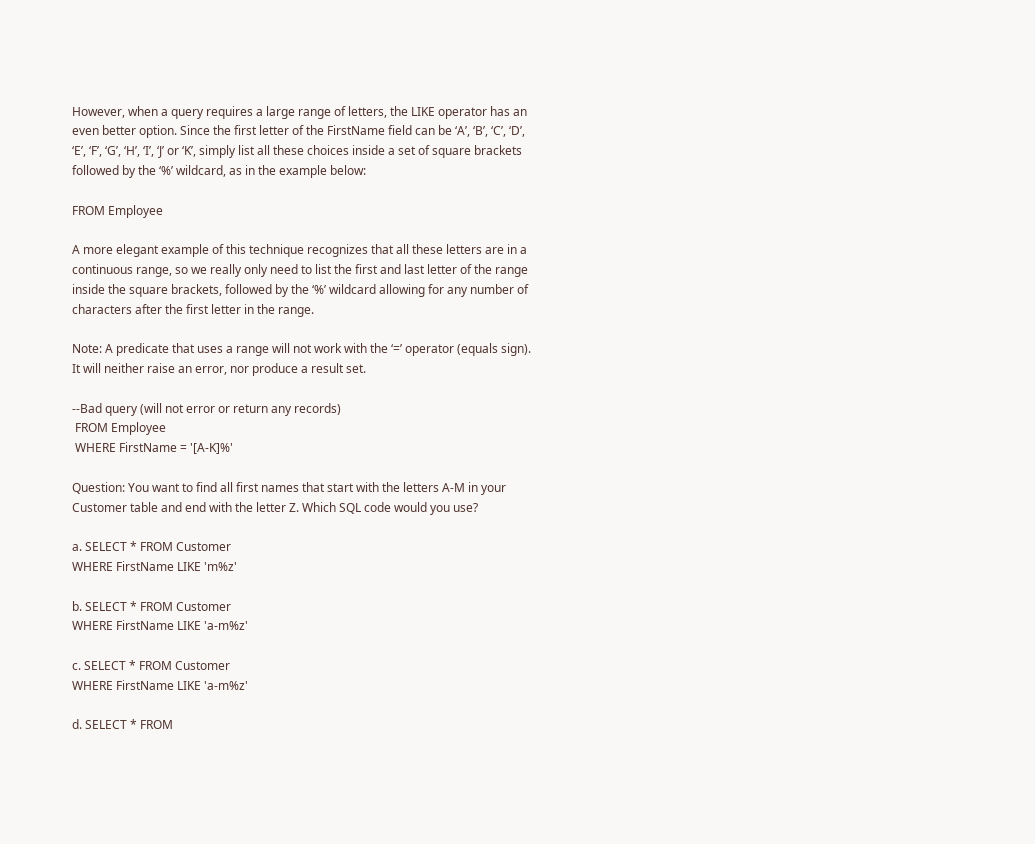However, when a query requires a large range of letters, the LIKE operator has an even better option. Since the first letter of the FirstName field can be ‘A’, ‘B’, ‘C’, ‘D’, ‘E’, ‘F’, ‘G’, ‘H’, ‘I’, ‘J’ or ‘K’, simply list all these choices inside a set of square brackets followed by the ‘%’ wildcard, as in the example below:

FROM Employee

A more elegant example of this technique recognizes that all these letters are in a continuous range, so we really only need to list the first and last letter of the range inside the square brackets, followed by the ‘%’ wildcard allowing for any number of characters after the first letter in the range.

Note: A predicate that uses a range will not work with the ‘=’ operator (equals sign). It will neither raise an error, nor produce a result set.

--Bad query (will not error or return any records)
 FROM Employee
 WHERE FirstName = '[A-K]%'

Question: You want to find all first names that start with the letters A-M in your Customer table and end with the letter Z. Which SQL code would you use?

a. SELECT * FROM Customer
WHERE FirstName LIKE 'm%z'

b. SELECT * FROM Customer
WHERE FirstName LIKE 'a-m%z'

c. SELECT * FROM Customer
WHERE FirstName LIKE 'a-m%z'

d. SELECT * FROM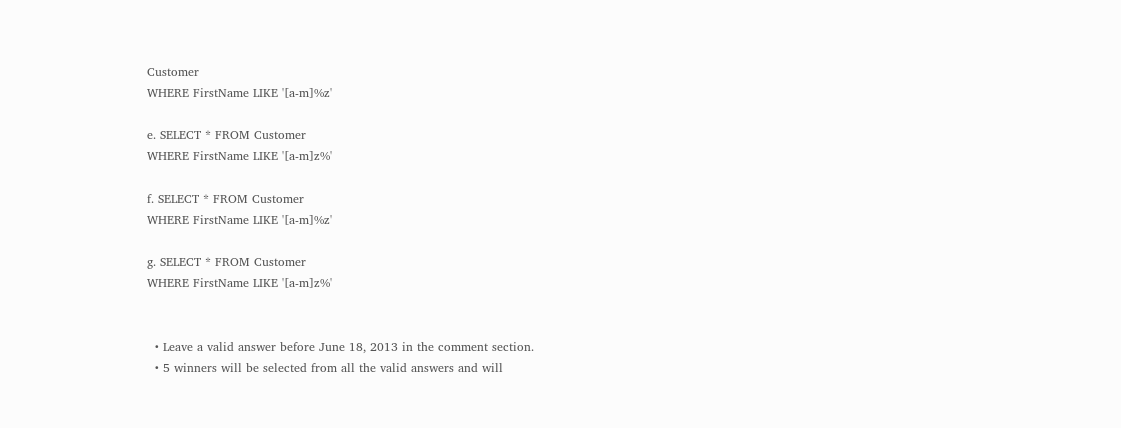Customer
WHERE FirstName LIKE '[a-m]%z'

e. SELECT * FROM Customer
WHERE FirstName LIKE '[a-m]z%'

f. SELECT * FROM Customer
WHERE FirstName LIKE '[a-m]%z'

g. SELECT * FROM Customer
WHERE FirstName LIKE '[a-m]z%'


  • Leave a valid answer before June 18, 2013 in the comment section.
  • 5 winners will be selected from all the valid answers and will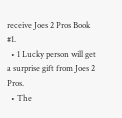receive Joes 2 Pros Book #1.
  • 1 Lucky person will get a surprise gift from Joes 2 Pros.
  • The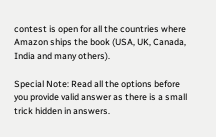contest is open for all the countries where Amazon ships the book (USA, UK, Canada, India and many others).

Special Note: Read all the options before you provide valid answer as there is a small trick hidden in answers.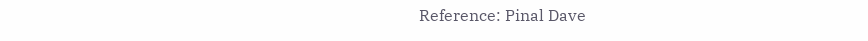Reference: Pinal Dave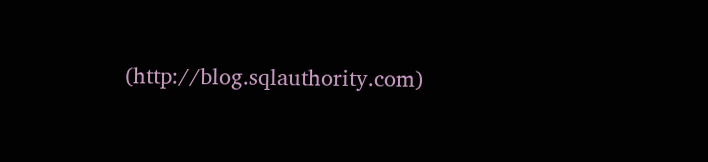(http://blog.sqlauthority.com)